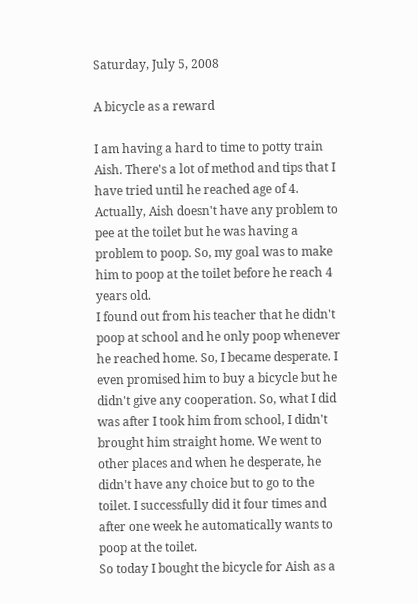Saturday, July 5, 2008

A bicycle as a reward

I am having a hard to time to potty train Aish. There's a lot of method and tips that I have tried until he reached age of 4. Actually, Aish doesn't have any problem to pee at the toilet but he was having a problem to poop. So, my goal was to make him to poop at the toilet before he reach 4 years old.
I found out from his teacher that he didn't poop at school and he only poop whenever he reached home. So, I became desperate. I even promised him to buy a bicycle but he didn't give any cooperation. So, what I did was after I took him from school, I didn't brought him straight home. We went to other places and when he desperate, he didn't have any choice but to go to the toilet. I successfully did it four times and after one week he automatically wants to poop at the toilet.
So today I bought the bicycle for Aish as a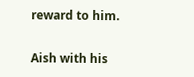reward to him.

Aish with his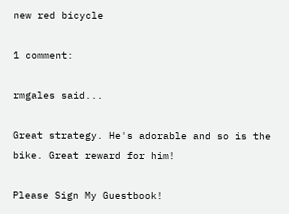new red bicycle

1 comment:

rmgales said...

Great strategy. He's adorable and so is the bike. Great reward for him!

Please Sign My Guestbook!